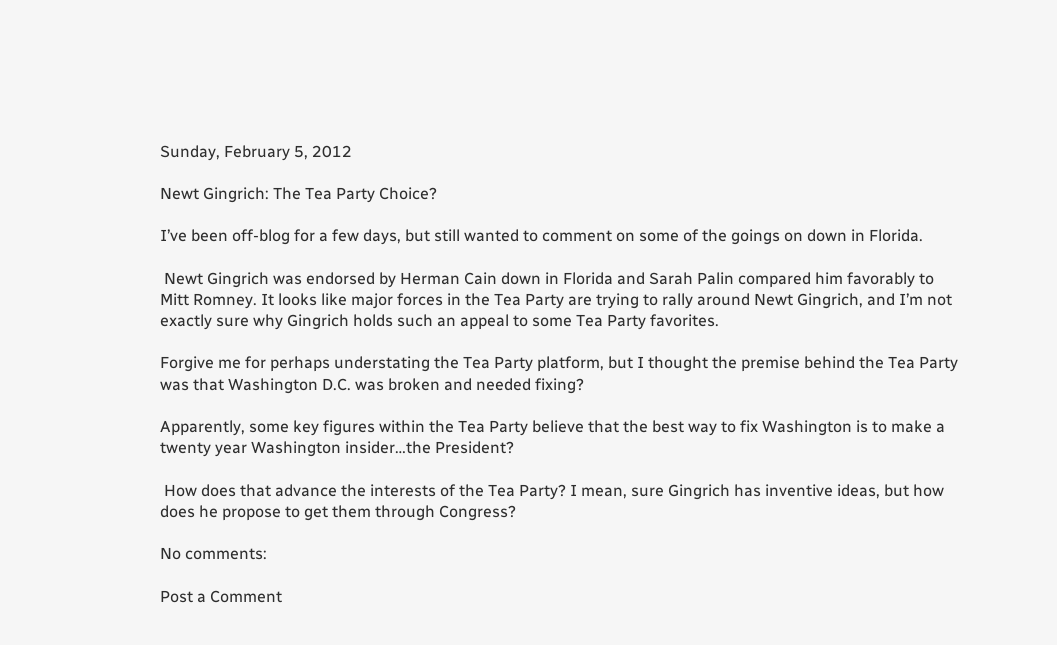Sunday, February 5, 2012

Newt Gingrich: The Tea Party Choice?

I’ve been off-blog for a few days, but still wanted to comment on some of the goings on down in Florida.

 Newt Gingrich was endorsed by Herman Cain down in Florida and Sarah Palin compared him favorably to Mitt Romney. It looks like major forces in the Tea Party are trying to rally around Newt Gingrich, and I’m not exactly sure why Gingrich holds such an appeal to some Tea Party favorites.

Forgive me for perhaps understating the Tea Party platform, but I thought the premise behind the Tea Party was that Washington D.C. was broken and needed fixing?

Apparently, some key figures within the Tea Party believe that the best way to fix Washington is to make a twenty year Washington insider…the President?

 How does that advance the interests of the Tea Party? I mean, sure Gingrich has inventive ideas, but how does he propose to get them through Congress?

No comments:

Post a Comment